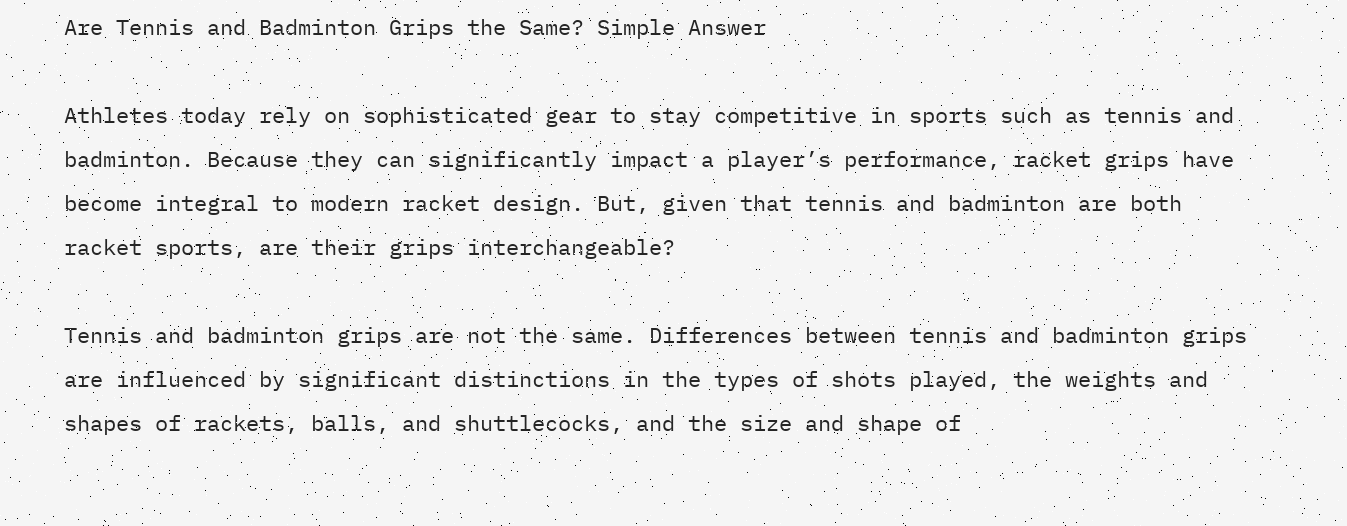Are Tennis and Badminton Grips the Same? Simple Answer

Athletes today rely on sophisticated gear to stay competitive in sports such as tennis and badminton. Because they can significantly impact a player’s performance, racket grips have become integral to modern racket design. But, given that tennis and badminton are both racket sports, are their grips interchangeable?

Tennis and badminton grips are not the same. Differences between tennis and badminton grips are influenced by significant distinctions in the types of shots played, the weights and shapes of rackets, balls, and shuttlecocks, and the size and shape of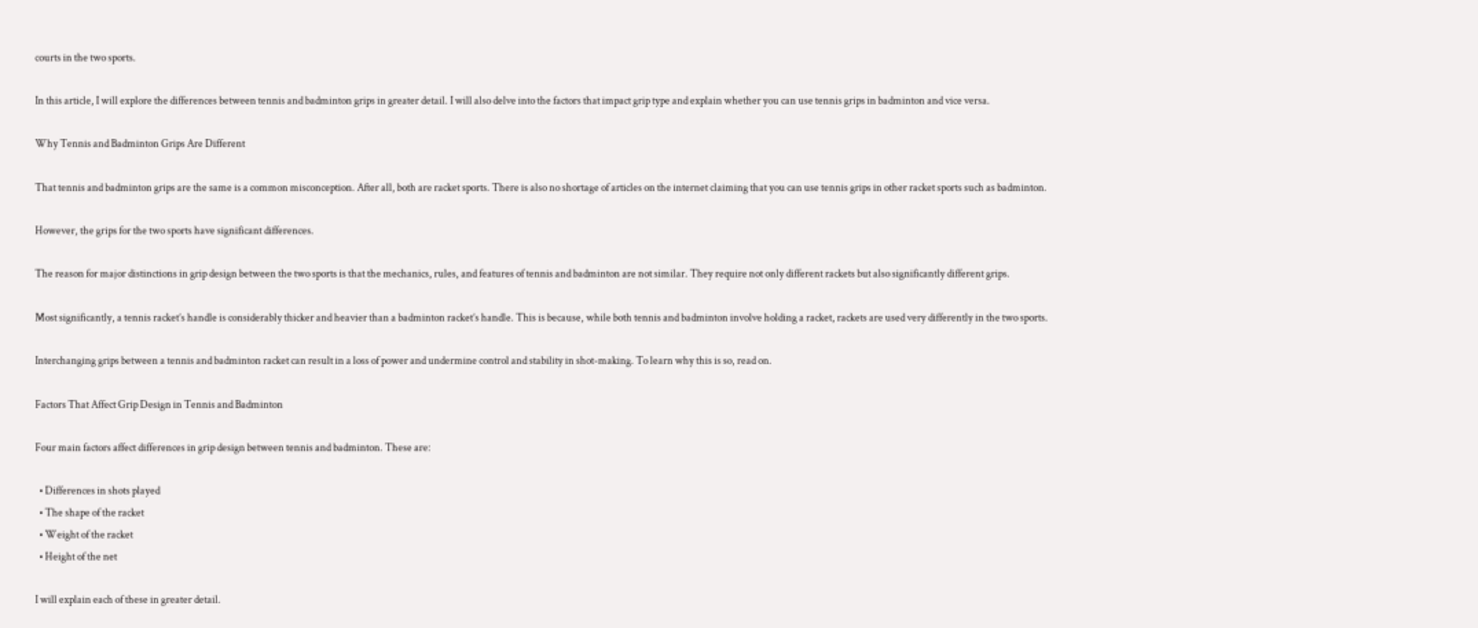courts in the two sports.

In this article, I will explore the differences between tennis and badminton grips in greater detail. I will also delve into the factors that impact grip type and explain whether you can use tennis grips in badminton and vice versa.

Why Tennis and Badminton Grips Are Different

That tennis and badminton grips are the same is a common misconception. After all, both are racket sports. There is also no shortage of articles on the internet claiming that you can use tennis grips in other racket sports such as badminton.

However, the grips for the two sports have significant differences.

The reason for major distinctions in grip design between the two sports is that the mechanics, rules, and features of tennis and badminton are not similar. They require not only different rackets but also significantly different grips.

Most significantly, a tennis racket’s handle is considerably thicker and heavier than a badminton racket’s handle. This is because, while both tennis and badminton involve holding a racket, rackets are used very differently in the two sports.

Interchanging grips between a tennis and badminton racket can result in a loss of power and undermine control and stability in shot-making. To learn why this is so, read on.

Factors That Affect Grip Design in Tennis and Badminton

Four main factors affect differences in grip design between tennis and badminton. These are:

  • Differences in shots played
  • The shape of the racket
  • Weight of the racket
  • Height of the net

I will explain each of these in greater detail.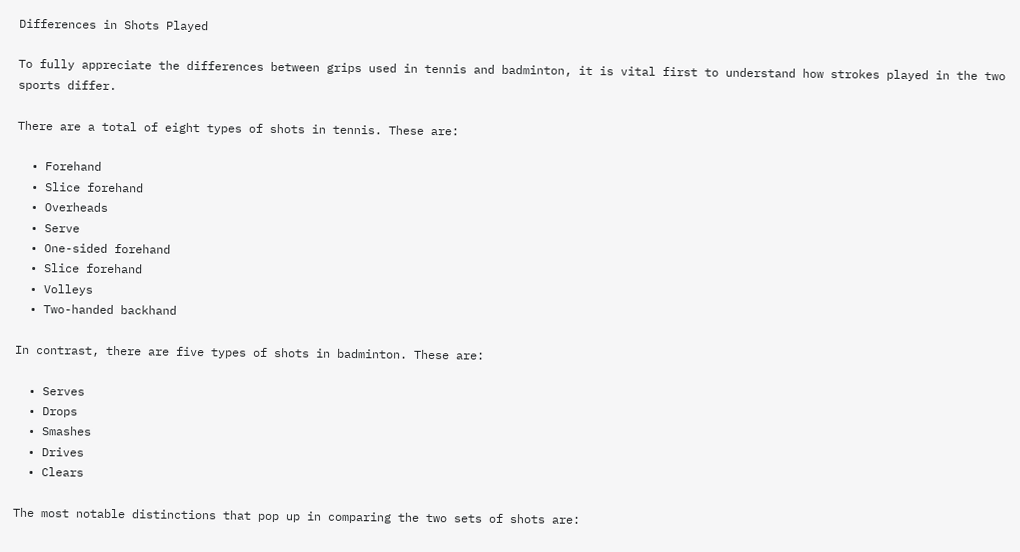Differences in Shots Played

To fully appreciate the differences between grips used in tennis and badminton, it is vital first to understand how strokes played in the two sports differ.

There are a total of eight types of shots in tennis. These are:

  • Forehand
  • Slice forehand
  • Overheads
  • Serve
  • One-sided forehand
  • Slice forehand
  • Volleys
  • Two-handed backhand

In contrast, there are five types of shots in badminton. These are:

  • Serves
  • Drops
  • Smashes
  • Drives
  • Clears

The most notable distinctions that pop up in comparing the two sets of shots are: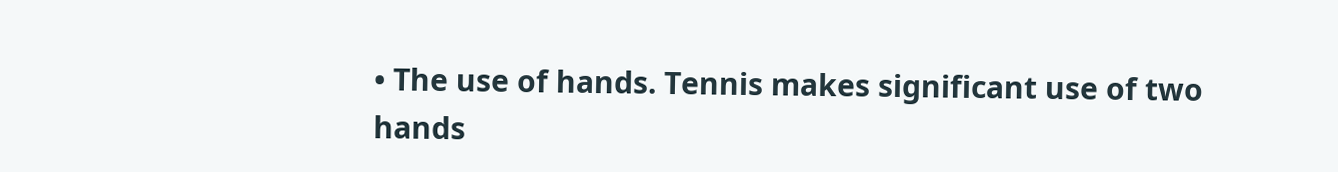• The use of hands. Tennis makes significant use of two hands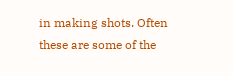in making shots. Often these are some of the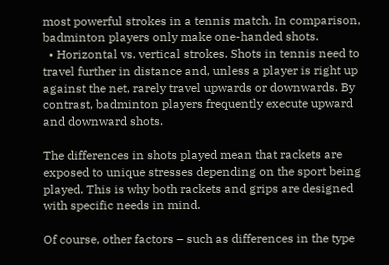most powerful strokes in a tennis match. In comparison, badminton players only make one-handed shots.
  • Horizontal vs. vertical strokes. Shots in tennis need to travel further in distance and, unless a player is right up against the net, rarely travel upwards or downwards. By contrast, badminton players frequently execute upward and downward shots.

The differences in shots played mean that rackets are exposed to unique stresses depending on the sport being played. This is why both rackets and grips are designed with specific needs in mind.

Of course, other factors – such as differences in the type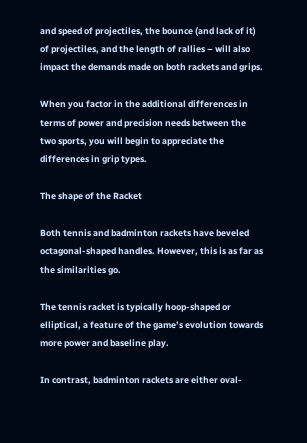and speed of projectiles, the bounce (and lack of it) of projectiles, and the length of rallies – will also impact the demands made on both rackets and grips.

When you factor in the additional differences in terms of power and precision needs between the two sports, you will begin to appreciate the differences in grip types.

The shape of the Racket

Both tennis and badminton rackets have beveled octagonal-shaped handles. However, this is as far as the similarities go.

The tennis racket is typically hoop-shaped or elliptical, a feature of the game’s evolution towards more power and baseline play.

In contrast, badminton rackets are either oval-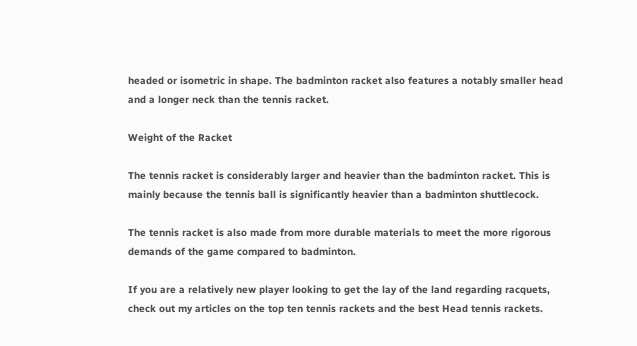headed or isometric in shape. The badminton racket also features a notably smaller head and a longer neck than the tennis racket.

Weight of the Racket

The tennis racket is considerably larger and heavier than the badminton racket. This is mainly because the tennis ball is significantly heavier than a badminton shuttlecock.

The tennis racket is also made from more durable materials to meet the more rigorous demands of the game compared to badminton.

If you are a relatively new player looking to get the lay of the land regarding racquets, check out my articles on the top ten tennis rackets and the best Head tennis rackets.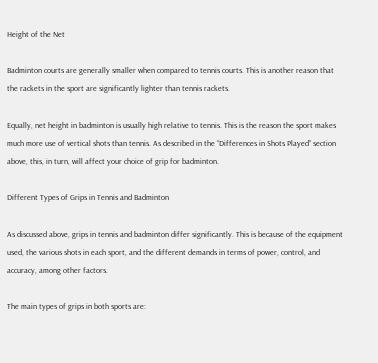Height of the Net

Badminton courts are generally smaller when compared to tennis courts. This is another reason that the rackets in the sport are significantly lighter than tennis rackets.

Equally, net height in badminton is usually high relative to tennis. This is the reason the sport makes much more use of vertical shots than tennis. As described in the “Differences in Shots Played” section above, this, in turn, will affect your choice of grip for badminton.

Different Types of Grips in Tennis and Badminton

As discussed above, grips in tennis and badminton differ significantly. This is because of the equipment used, the various shots in each sport, and the different demands in terms of power, control, and accuracy, among other factors.

The main types of grips in both sports are: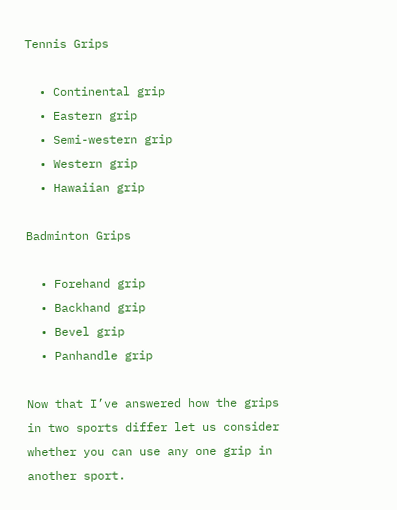Tennis Grips

  • Continental grip
  • Eastern grip
  • Semi-western grip
  • Western grip
  • Hawaiian grip

Badminton Grips

  • Forehand grip
  • Backhand grip
  • Bevel grip
  • Panhandle grip

Now that I’ve answered how the grips in two sports differ let us consider whether you can use any one grip in another sport.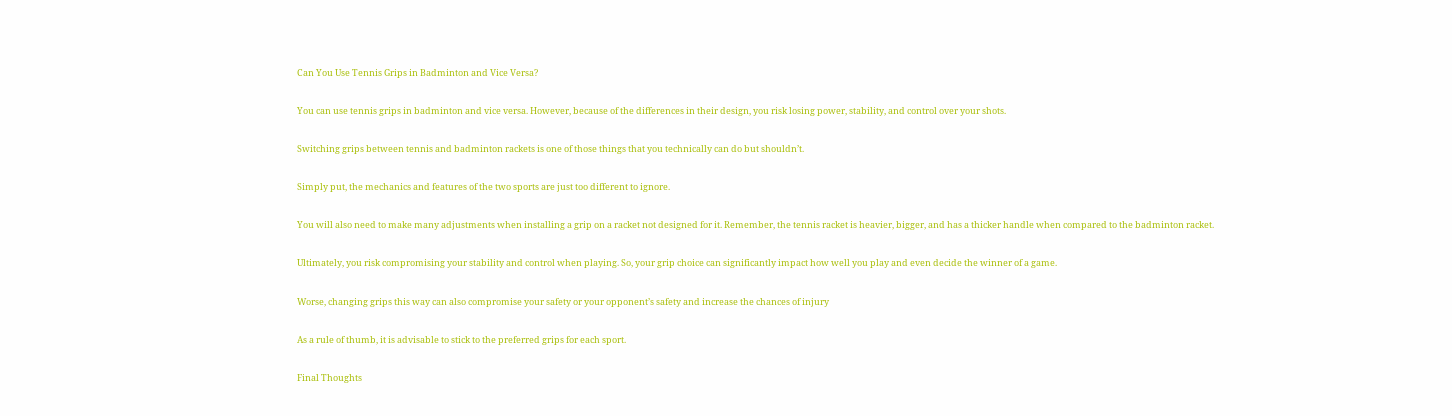Can You Use Tennis Grips in Badminton and Vice Versa?

You can use tennis grips in badminton and vice versa. However, because of the differences in their design, you risk losing power, stability, and control over your shots.

Switching grips between tennis and badminton rackets is one of those things that you technically can do but shouldn’t.

Simply put, the mechanics and features of the two sports are just too different to ignore.

You will also need to make many adjustments when installing a grip on a racket not designed for it. Remember, the tennis racket is heavier, bigger, and has a thicker handle when compared to the badminton racket.

Ultimately, you risk compromising your stability and control when playing. So, your grip choice can significantly impact how well you play and even decide the winner of a game.

Worse, changing grips this way can also compromise your safety or your opponent’s safety and increase the chances of injury

As a rule of thumb, it is advisable to stick to the preferred grips for each sport.

Final Thoughts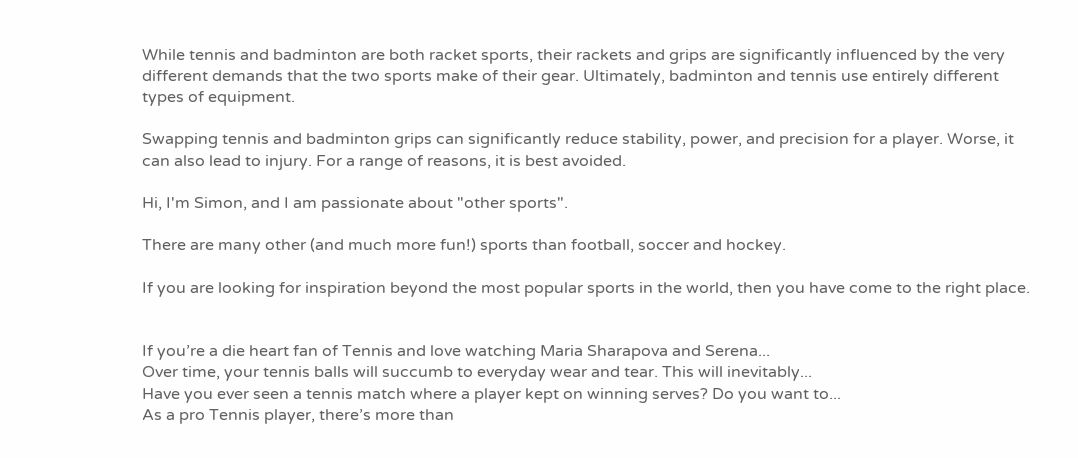While tennis and badminton are both racket sports, their rackets and grips are significantly influenced by the very different demands that the two sports make of their gear. Ultimately, badminton and tennis use entirely different types of equipment.

Swapping tennis and badminton grips can significantly reduce stability, power, and precision for a player. Worse, it can also lead to injury. For a range of reasons, it is best avoided.

Hi, I'm Simon, and I am passionate about "other sports".

There are many other (and much more fun!) sports than football, soccer and hockey.

If you are looking for inspiration beyond the most popular sports in the world, then you have come to the right place.


If you’re a die heart fan of Tennis and love watching Maria Sharapova and Serena...
Over time, your tennis balls will succumb to everyday wear and tear. This will inevitably...
Have you ever seen a tennis match where a player kept on winning serves? Do you want to...
As a pro Tennis player, there’s more than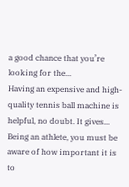a good chance that you’re looking for the...
Having an expensive and high-quality tennis ball machine is helpful, no doubt. It gives...
Being an athlete, you must be aware of how important it is to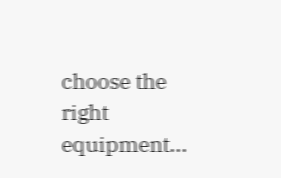choose the right equipment...